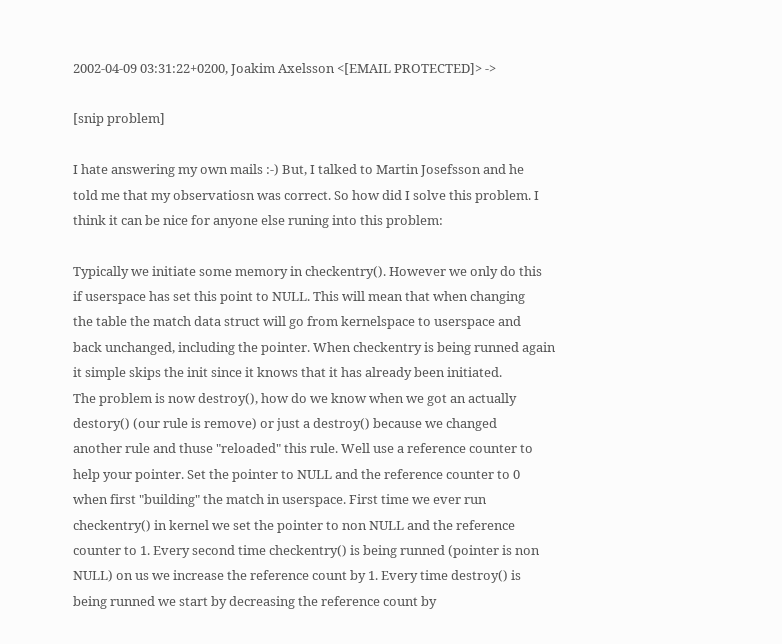2002-04-09 03:31:22+0200, Joakim Axelsson <[EMAIL PROTECTED]> ->

[snip problem]

I hate answering my own mails :-) But, I talked to Martin Josefsson and he
told me that my observatiosn was correct. So how did I solve this problem. I
think it can be nice for anyone else runing into this problem:

Typically we initiate some memory in checkentry(). However we only do this
if userspace has set this point to NULL. This will mean that when changing
the table the match data struct will go from kernelspace to userspace and
back unchanged, including the pointer. When checkentry is being runned again
it simple skips the init since it knows that it has already been initiated.
The problem is now destroy(), how do we know when we got an actually
destory() (our rule is remove) or just a destroy() because we changed
another rule and thuse "reloaded" this rule. Well use a reference counter to
help your pointer. Set the pointer to NULL and the reference counter to 0
when first "building" the match in userspace. First time we ever run
checkentry() in kernel we set the pointer to non NULL and the reference
counter to 1. Every second time checkentry() is being runned (pointer is non
NULL) on us we increase the reference count by 1. Every time destroy() is
being runned we start by decreasing the reference count by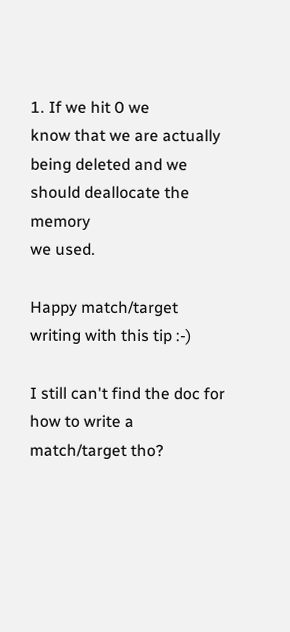1. If we hit 0 we
know that we are actually being deleted and we should deallocate the memory
we used.

Happy match/target writing with this tip :-)

I still can't find the doc for how to write a match/target tho?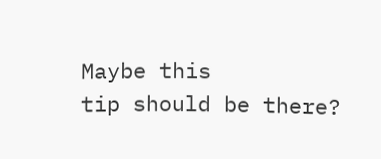Maybe this
tip should be there?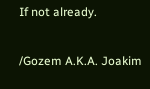If not already.

/Gozem A.K.A. Joakim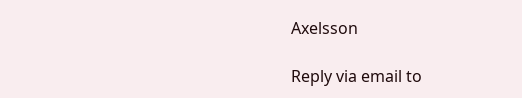Axelsson

Reply via email to